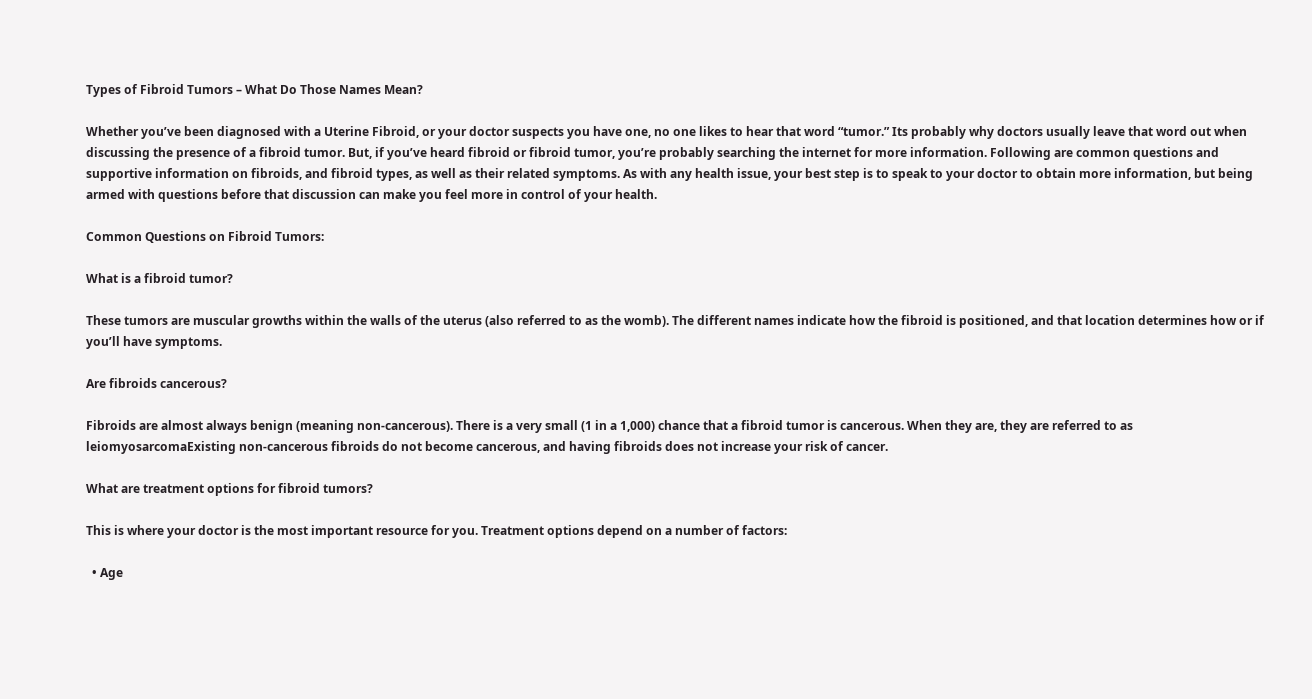Types of Fibroid Tumors – What Do Those Names Mean?

Whether you’ve been diagnosed with a Uterine Fibroid, or your doctor suspects you have one, no one likes to hear that word “tumor.” Its probably why doctors usually leave that word out when discussing the presence of a fibroid tumor. But, if you’ve heard fibroid or fibroid tumor, you’re probably searching the internet for more information. Following are common questions and supportive information on fibroids, and fibroid types, as well as their related symptoms. As with any health issue, your best step is to speak to your doctor to obtain more information, but being armed with questions before that discussion can make you feel more in control of your health.

Common Questions on Fibroid Tumors:

What is a fibroid tumor?

These tumors are muscular growths within the walls of the uterus (also referred to as the womb). The different names indicate how the fibroid is positioned, and that location determines how or if you’ll have symptoms.

Are fibroids cancerous?

Fibroids are almost always benign (meaning non-cancerous). There is a very small (1 in a 1,000) chance that a fibroid tumor is cancerous. When they are, they are referred to as leiomyosarcomaExisting non-cancerous fibroids do not become cancerous, and having fibroids does not increase your risk of cancer.

What are treatment options for fibroid tumors?

This is where your doctor is the most important resource for you. Treatment options depend on a number of factors:

  • Age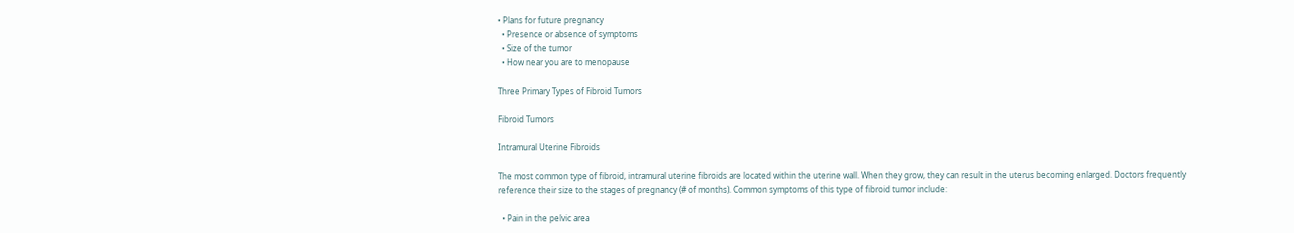• Plans for future pregnancy
  • Presence or absence of symptoms
  • Size of the tumor
  • How near you are to menopause

Three Primary Types of Fibroid Tumors

Fibroid Tumors

Intramural Uterine Fibroids

The most common type of fibroid, intramural uterine fibroids are located within the uterine wall. When they grow, they can result in the uterus becoming enlarged. Doctors frequently reference their size to the stages of pregnancy (# of months). Common symptoms of this type of fibroid tumor include:

  • Pain in the pelvic area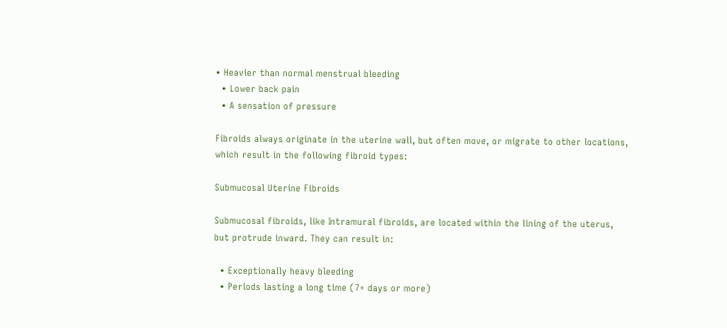• Heavier than normal menstrual bleeding
  • Lower back pain
  • A sensation of pressure

Fibroids always originate in the uterine wall, but often move, or migrate to other locations, which result in the following fibroid types:

Submucosal Uterine Fibroids

Submucosal fibroids, like Intramural fibroids, are located within the lining of the uterus, but protrude inward. They can result in:

  • Exceptionally heavy bleeding
  • Periods lasting a long time (7+ days or more)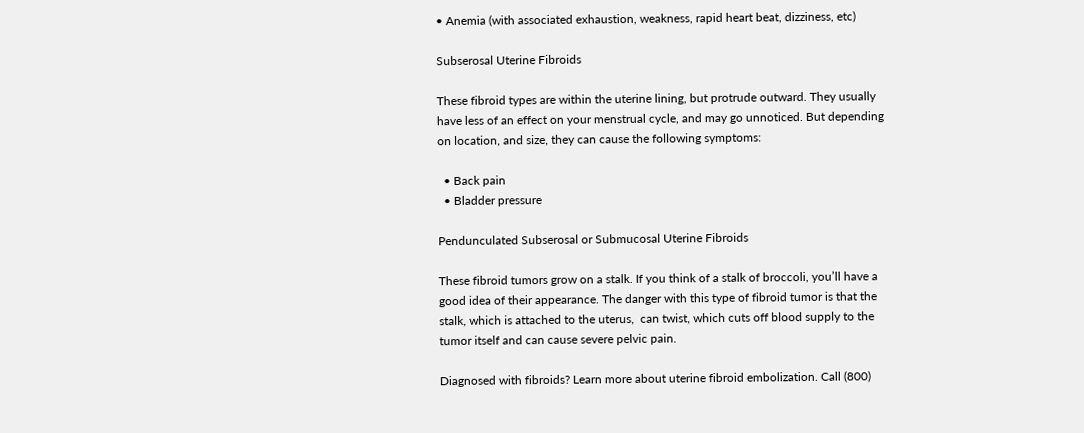• Anemia (with associated exhaustion, weakness, rapid heart beat, dizziness, etc)

Subserosal Uterine Fibroids

These fibroid types are within the uterine lining, but protrude outward. They usually have less of an effect on your menstrual cycle, and may go unnoticed. But depending on location, and size, they can cause the following symptoms:

  • Back pain
  • Bladder pressure

Pendunculated Subserosal or Submucosal Uterine Fibroids

These fibroid tumors grow on a stalk. If you think of a stalk of broccoli, you’ll have a good idea of their appearance. The danger with this type of fibroid tumor is that the stalk, which is attached to the uterus,  can twist, which cuts off blood supply to the tumor itself and can cause severe pelvic pain.

Diagnosed with fibroids? Learn more about uterine fibroid embolization. Call (800)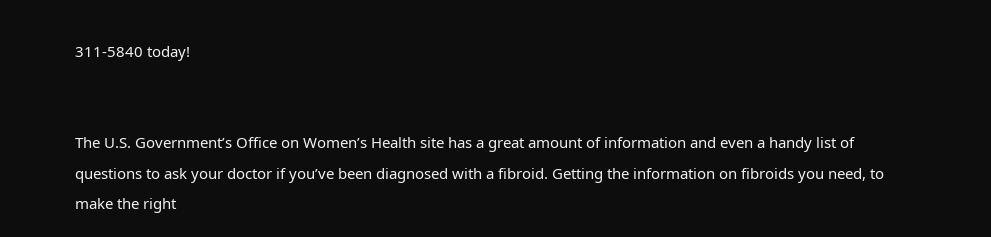311-5840 today!


The U.S. Government’s Office on Women’s Health site has a great amount of information and even a handy list of questions to ask your doctor if you’ve been diagnosed with a fibroid. Getting the information on fibroids you need, to make the right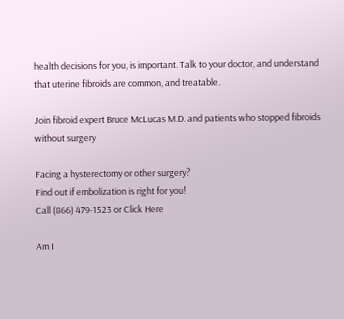health decisions for you, is important. Talk to your doctor, and understand that uterine fibroids are common, and treatable.

Join fibroid expert Bruce McLucas M.D. and patients who stopped fibroids without surgery

Facing a hysterectomy or other surgery?
Find out if embolization is right for you!
Call (866) 479-1523 or Click Here

Am I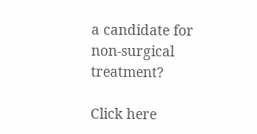a candidate for non-surgical treatment?

Click here